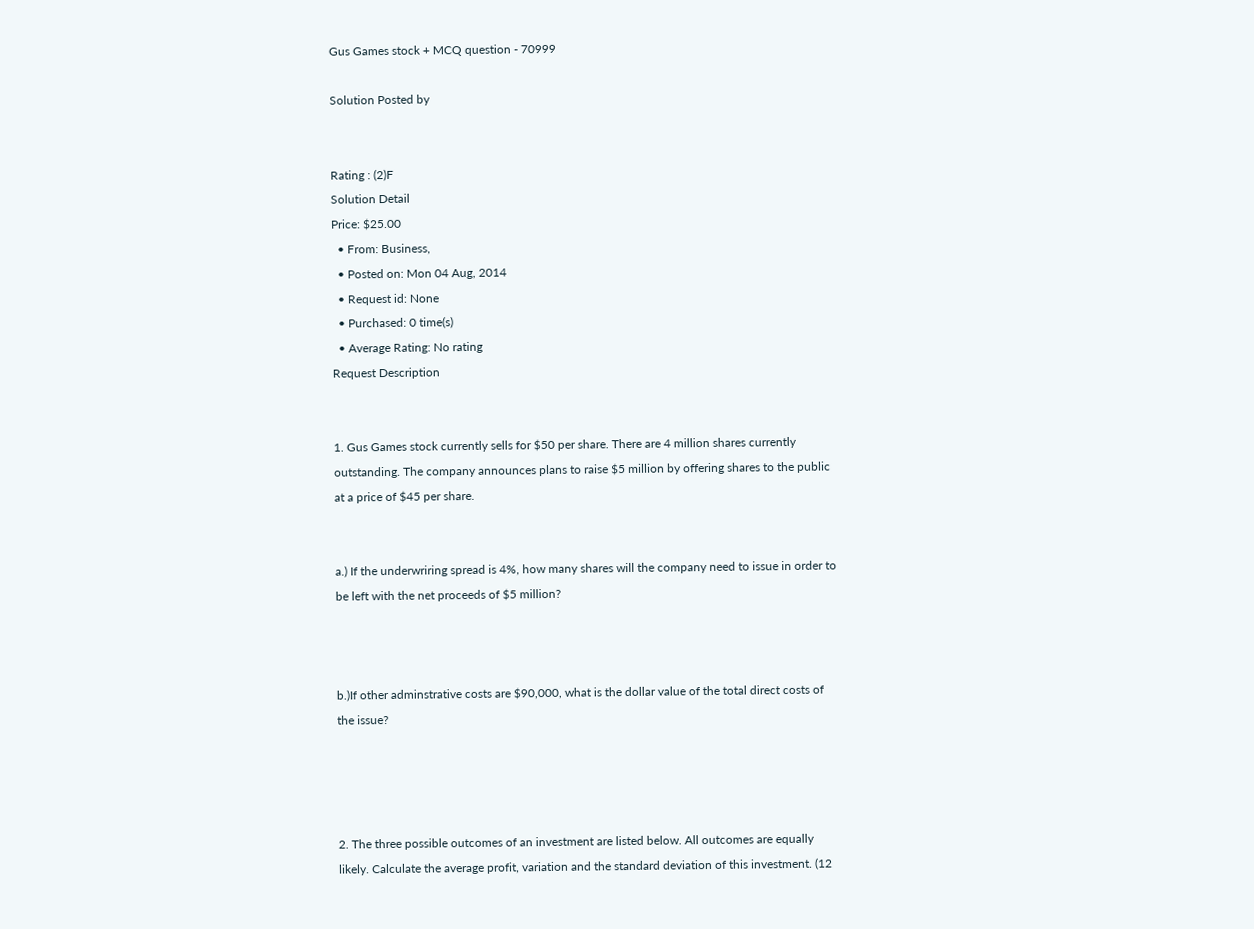Gus Games stock + MCQ question - 70999

Solution Posted by


Rating : (2)F
Solution Detail
Price: $25.00
  • From: Business,
  • Posted on: Mon 04 Aug, 2014
  • Request id: None
  • Purchased: 0 time(s)
  • Average Rating: No rating
Request Description


1. Gus Games stock currently sells for $50 per share. There are 4 million shares currently outstanding. The company announces plans to raise $5 million by offering shares to the public at a price of $45 per share.


a.) If the underwriring spread is 4%, how many shares will the company need to issue in order to be left with the net proceeds of $5 million?



b.)If other adminstrative costs are $90,000, what is the dollar value of the total direct costs of the issue?




2. The three possible outcomes of an investment are listed below. All outcomes are equally likely. Calculate the average profit, variation and the standard deviation of this investment. (12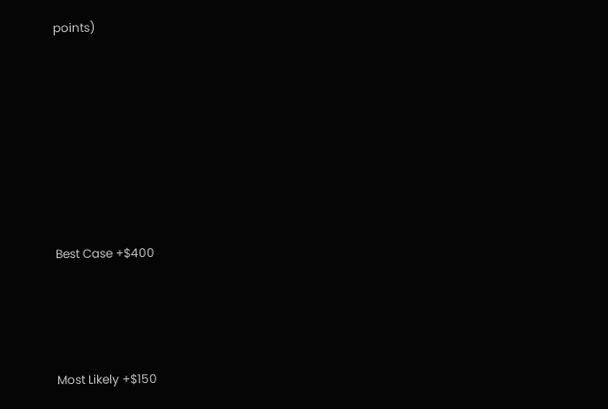points)








Best Case +$400




Most Likely +$150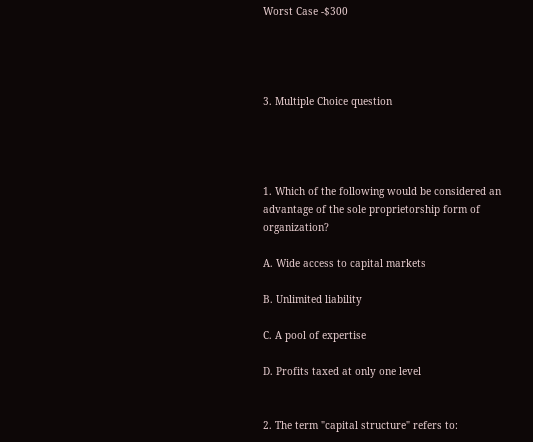Worst Case -$300




3. Multiple Choice question




1. Which of the following would be considered an advantage of the sole proprietorship form of organization?

A. Wide access to capital markets

B. Unlimited liability

C. A pool of expertise

D. Profits taxed at only one level


2. The term "capital structure" refers to: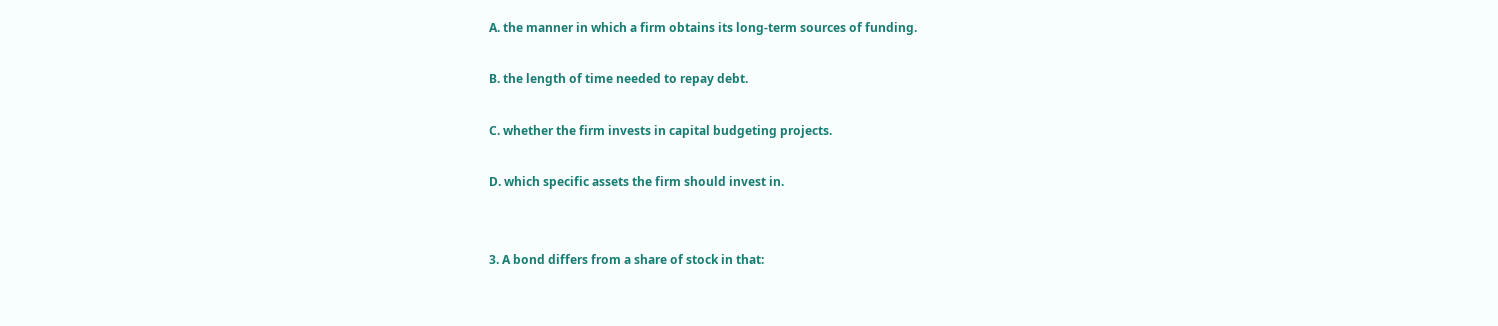A. the manner in which a firm obtains its long-term sources of funding.

B. the length of time needed to repay debt.

C. whether the firm invests in capital budgeting projects.

D. which specific assets the firm should invest in.


3. A bond differs from a share of stock in that: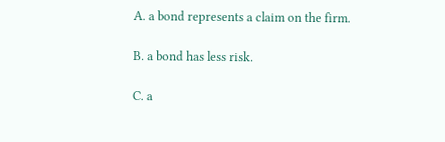A. a bond represents a claim on the firm.

B. a bond has less risk.

C. a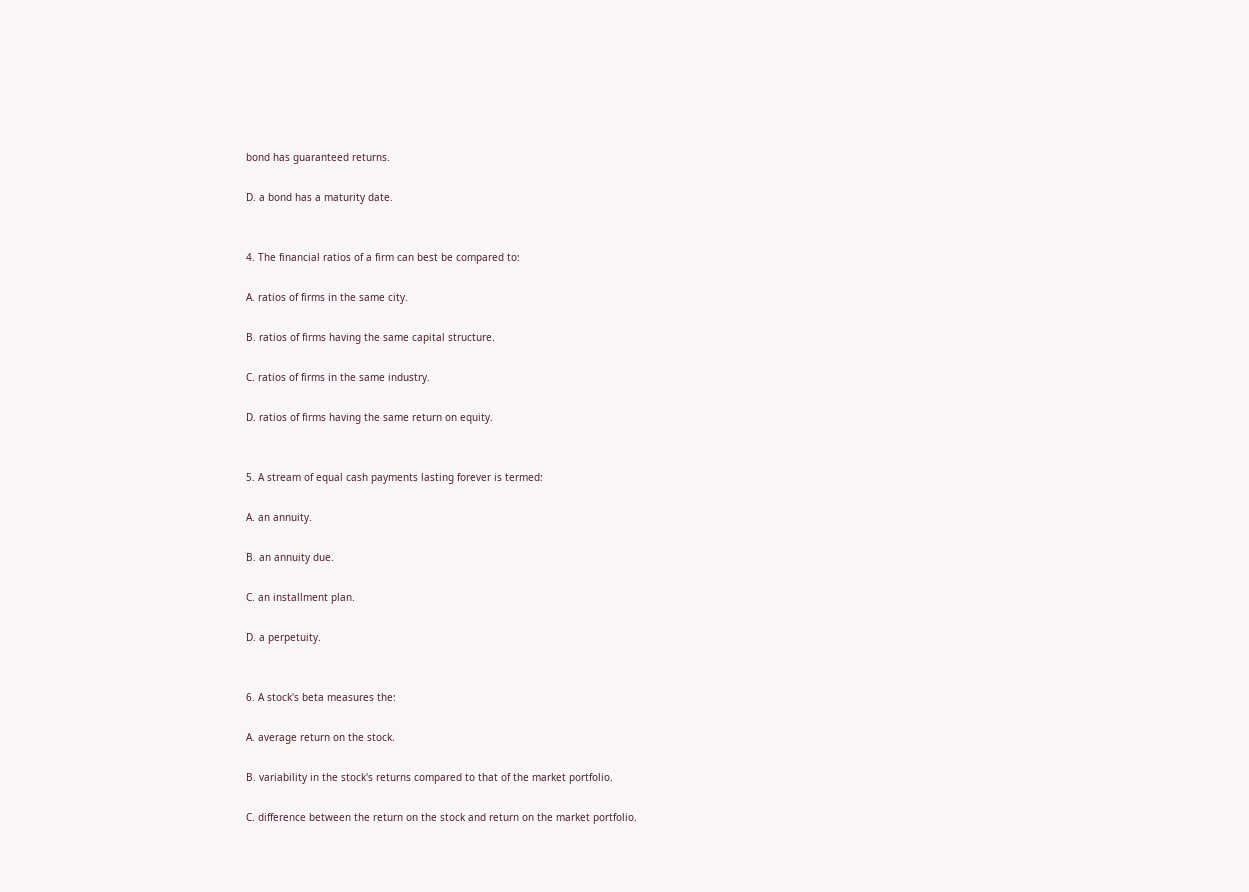bond has guaranteed returns.

D. a bond has a maturity date.


4. The financial ratios of a firm can best be compared to:

A. ratios of firms in the same city.

B. ratios of firms having the same capital structure.

C. ratios of firms in the same industry.

D. ratios of firms having the same return on equity.


5. A stream of equal cash payments lasting forever is termed:

A. an annuity.

B. an annuity due.

C. an installment plan.

D. a perpetuity.


6. A stock's beta measures the:

A. average return on the stock.

B. variability in the stock's returns compared to that of the market portfolio.

C. difference between the return on the stock and return on the market portfolio.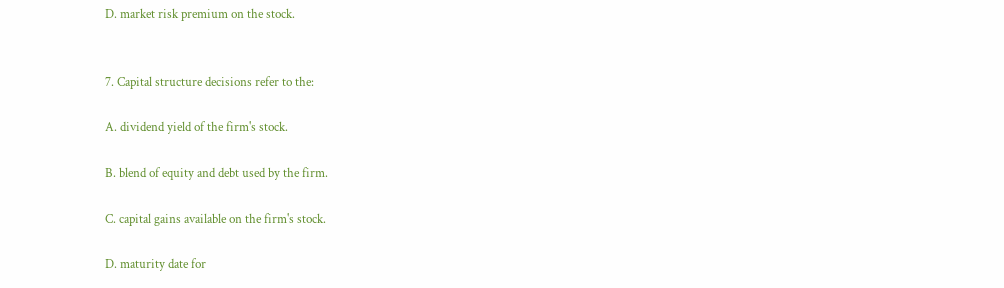D. market risk premium on the stock.


7. Capital structure decisions refer to the:

A. dividend yield of the firm's stock.

B. blend of equity and debt used by the firm.

C. capital gains available on the firm's stock.

D. maturity date for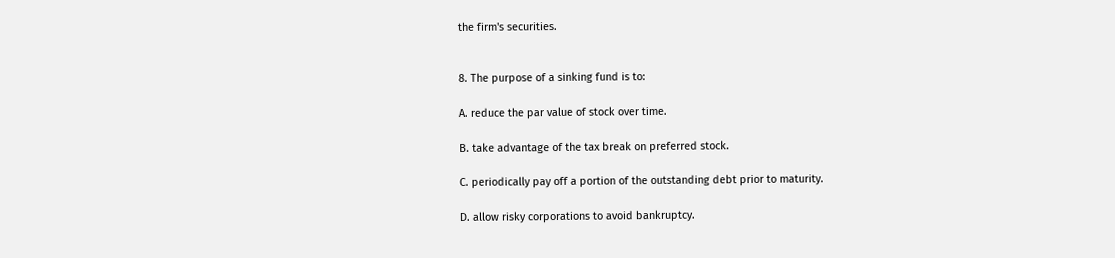the firm's securities.


8. The purpose of a sinking fund is to:

A. reduce the par value of stock over time.

B. take advantage of the tax break on preferred stock.

C. periodically pay off a portion of the outstanding debt prior to maturity.

D. allow risky corporations to avoid bankruptcy.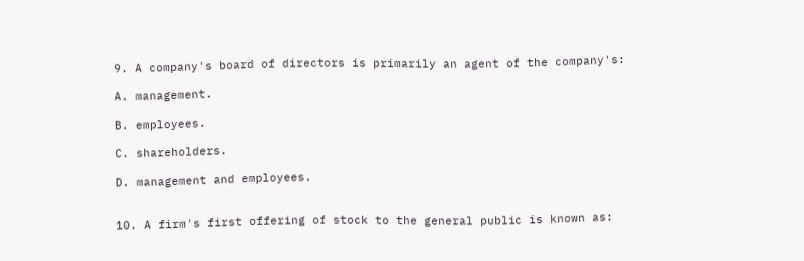9. A company's board of directors is primarily an agent of the company's:

A. management.

B. employees.

C. shareholders.

D. management and employees.


10. A firm's first offering of stock to the general public is known as: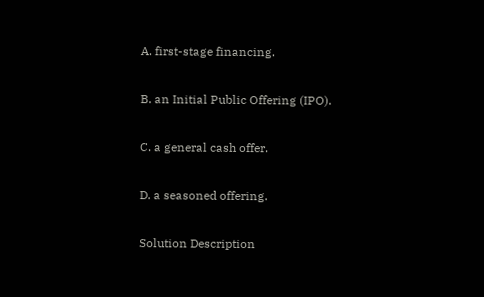A. first-stage financing.

B. an Initial Public Offering (IPO).

C. a general cash offer.

D. a seasoned offering.

Solution Description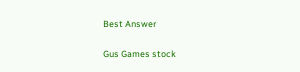Best Answer

Gus Games stock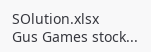SOlution.xlsx
Gus Games stock...